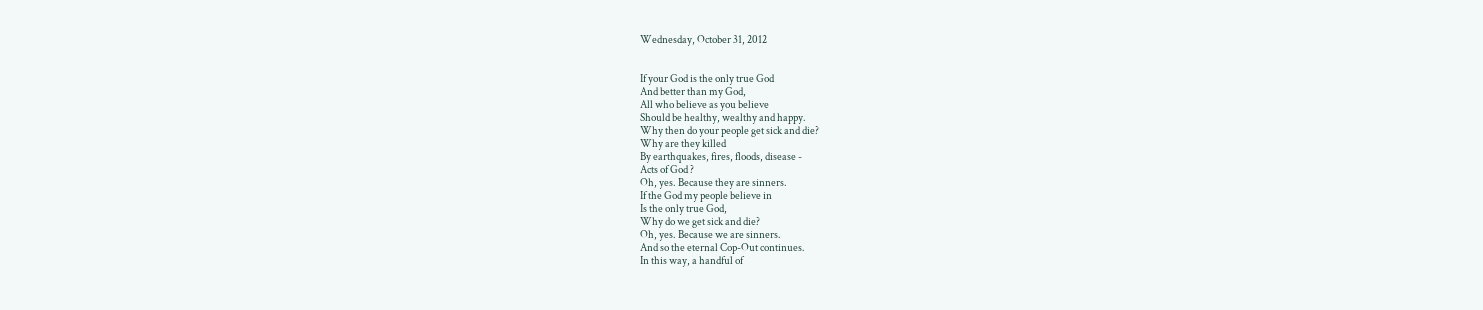Wednesday, October 31, 2012


If your God is the only true God
And better than my God,
All who believe as you believe
Should be healthy, wealthy and happy.
Why then do your people get sick and die?
Why are they killed
By earthquakes, fires, floods, disease -
Acts of God ?
Oh, yes. Because they are sinners.
If the God my people believe in
Is the only true God,
Why do we get sick and die?
Oh, yes. Because we are sinners.
And so the eternal Cop-Out continues.
In this way, a handful of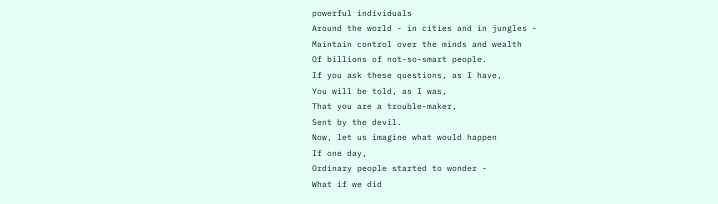powerful individuals
Around the world - in cities and in jungles -
Maintain control over the minds and wealth
Of billions of not-so-smart people.
If you ask these questions, as I have,
You will be told, as I was,
That you are a trouble-maker,
Sent by the devil.
Now, let us imagine what would happen
If one day,
Ordinary people started to wonder -
What if we did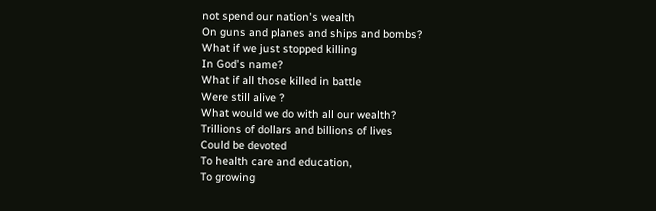not spend our nation's wealth
On guns and planes and ships and bombs?
What if we just stopped killing
In God's name?
What if all those killed in battle
Were still alive ?
What would we do with all our wealth?
Trillions of dollars and billions of lives
Could be devoted
To health care and education,
To growing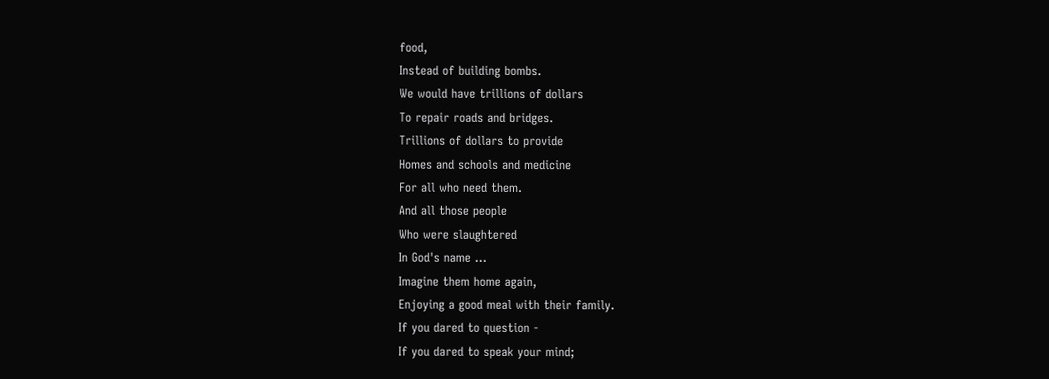food,
Instead of building bombs.
We would have trillions of dollars
To repair roads and bridges.
Trillions of dollars to provide
Homes and schools and medicine
For all who need them.
And all those people
Who were slaughtered
In God's name ...
Imagine them home again,
Enjoying a good meal with their family.
If you dared to question -
If you dared to speak your mind;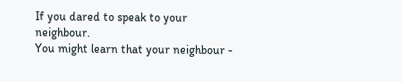If you dared to speak to your neighbour.
You might learn that your neighbour -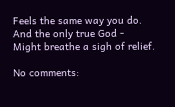Feels the same way you do.
And the only true God -
Might breathe a sigh of relief.

No comments: